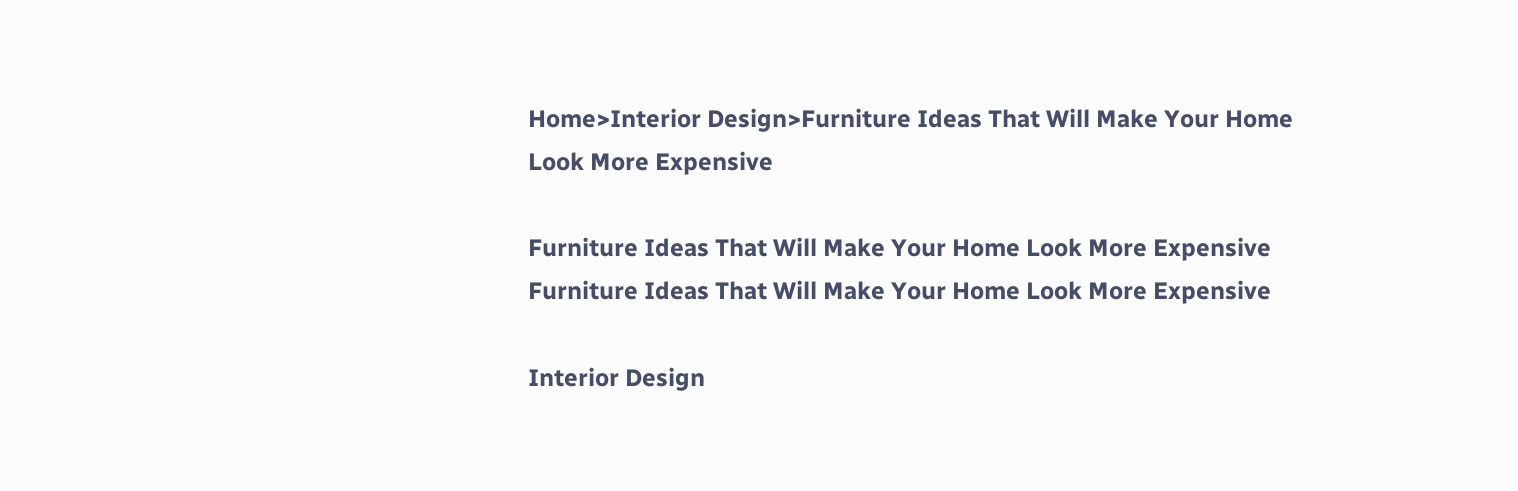Home>Interior Design>Furniture Ideas That Will Make Your Home Look More Expensive

Furniture Ideas That Will Make Your Home Look More Expensive Furniture Ideas That Will Make Your Home Look More Expensive

Interior Design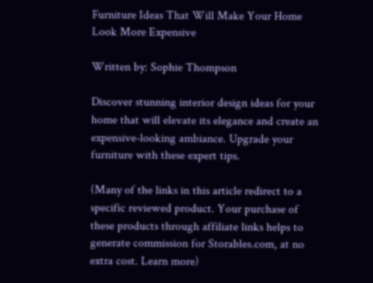Furniture Ideas That Will Make Your Home Look More Expensive

Written by: Sophie Thompson

Discover stunning interior design ideas for your home that will elevate its elegance and create an expensive-looking ambiance. Upgrade your furniture with these expert tips.

(Many of the links in this article redirect to a specific reviewed product. Your purchase of these products through affiliate links helps to generate commission for Storables.com, at no extra cost. Learn more)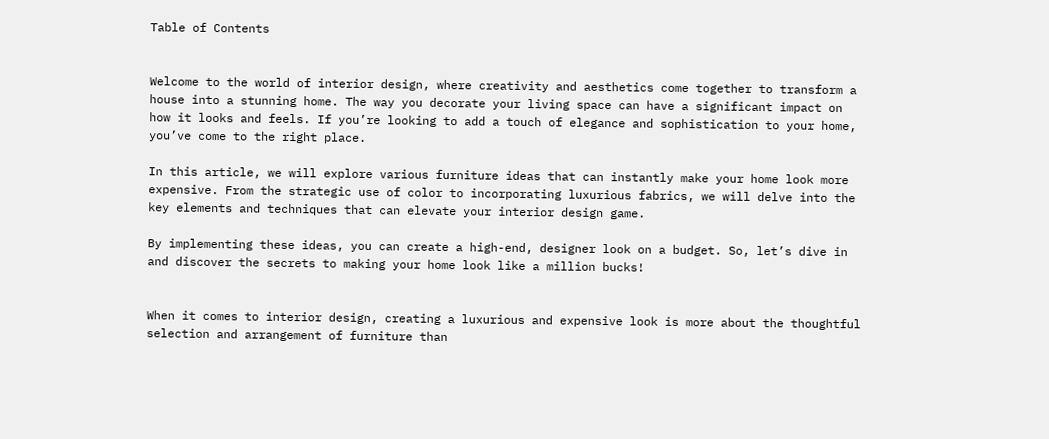Table of Contents


Welcome to the world of interior design, where creativity and aesthetics come together to transform a house into a stunning home. The way you decorate your living space can have a significant impact on how it looks and feels. If you’re looking to add a touch of elegance and sophistication to your home, you’ve come to the right place.

In this article, we will explore various furniture ideas that can instantly make your home look more expensive. From the strategic use of color to incorporating luxurious fabrics, we will delve into the key elements and techniques that can elevate your interior design game.

By implementing these ideas, you can create a high-end, designer look on a budget. So, let’s dive in and discover the secrets to making your home look like a million bucks!


When it comes to interior design, creating a luxurious and expensive look is more about the thoughtful selection and arrangement of furniture than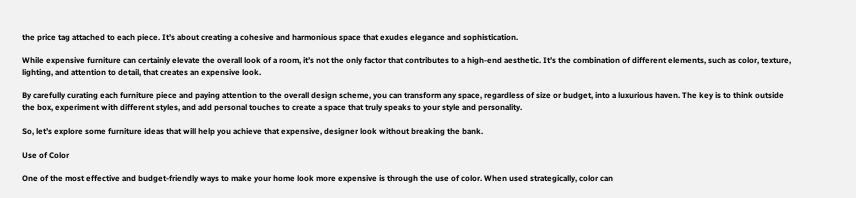the price tag attached to each piece. It’s about creating a cohesive and harmonious space that exudes elegance and sophistication.

While expensive furniture can certainly elevate the overall look of a room, it’s not the only factor that contributes to a high-end aesthetic. It’s the combination of different elements, such as color, texture, lighting, and attention to detail, that creates an expensive look.

By carefully curating each furniture piece and paying attention to the overall design scheme, you can transform any space, regardless of size or budget, into a luxurious haven. The key is to think outside the box, experiment with different styles, and add personal touches to create a space that truly speaks to your style and personality.

So, let’s explore some furniture ideas that will help you achieve that expensive, designer look without breaking the bank.

Use of Color

One of the most effective and budget-friendly ways to make your home look more expensive is through the use of color. When used strategically, color can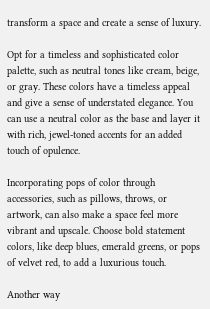transform a space and create a sense of luxury.

Opt for a timeless and sophisticated color palette, such as neutral tones like cream, beige, or gray. These colors have a timeless appeal and give a sense of understated elegance. You can use a neutral color as the base and layer it with rich, jewel-toned accents for an added touch of opulence.

Incorporating pops of color through accessories, such as pillows, throws, or artwork, can also make a space feel more vibrant and upscale. Choose bold statement colors, like deep blues, emerald greens, or pops of velvet red, to add a luxurious touch.

Another way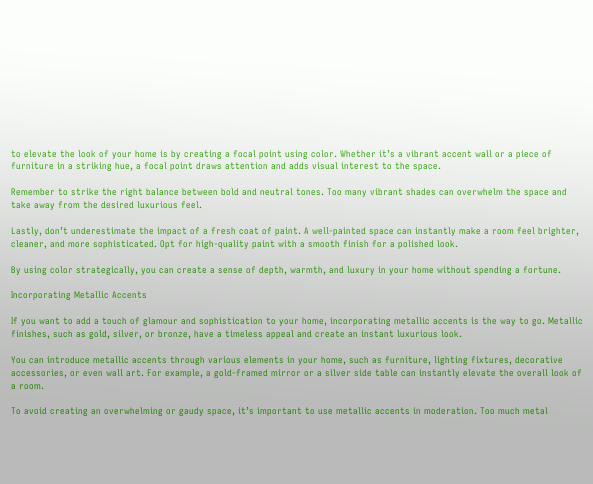to elevate the look of your home is by creating a focal point using color. Whether it’s a vibrant accent wall or a piece of furniture in a striking hue, a focal point draws attention and adds visual interest to the space.

Remember to strike the right balance between bold and neutral tones. Too many vibrant shades can overwhelm the space and take away from the desired luxurious feel.

Lastly, don’t underestimate the impact of a fresh coat of paint. A well-painted space can instantly make a room feel brighter, cleaner, and more sophisticated. Opt for high-quality paint with a smooth finish for a polished look.

By using color strategically, you can create a sense of depth, warmth, and luxury in your home without spending a fortune.

Incorporating Metallic Accents

If you want to add a touch of glamour and sophistication to your home, incorporating metallic accents is the way to go. Metallic finishes, such as gold, silver, or bronze, have a timeless appeal and create an instant luxurious look.

You can introduce metallic accents through various elements in your home, such as furniture, lighting fixtures, decorative accessories, or even wall art. For example, a gold-framed mirror or a silver side table can instantly elevate the overall look of a room.

To avoid creating an overwhelming or gaudy space, it’s important to use metallic accents in moderation. Too much metal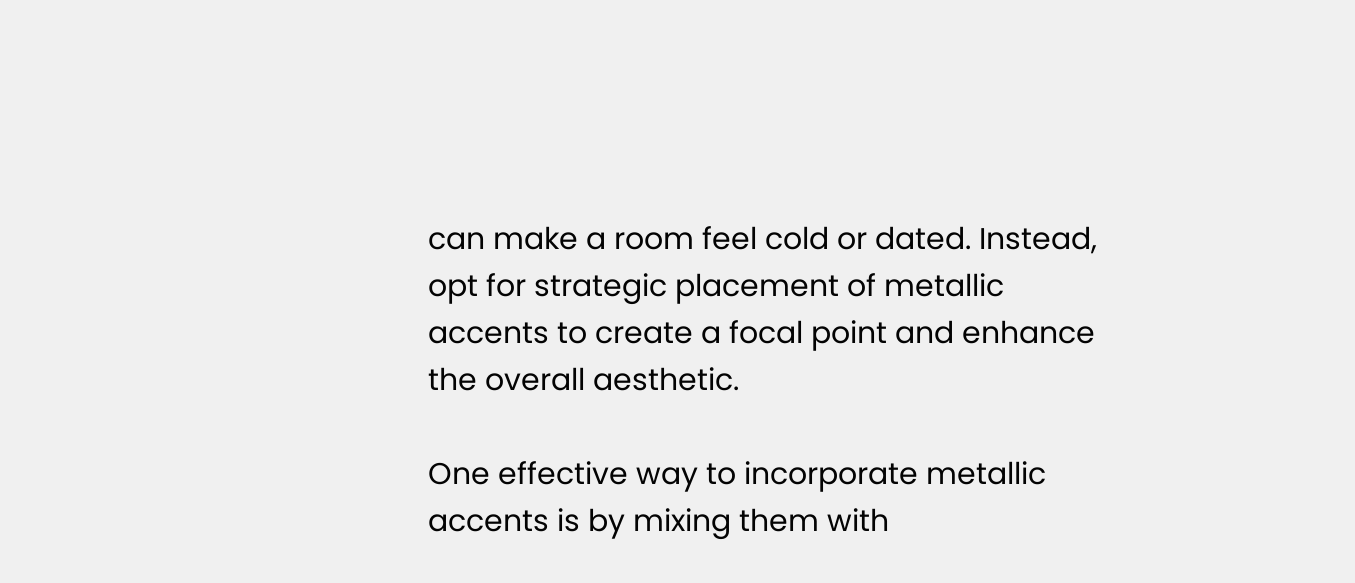can make a room feel cold or dated. Instead, opt for strategic placement of metallic accents to create a focal point and enhance the overall aesthetic.

One effective way to incorporate metallic accents is by mixing them with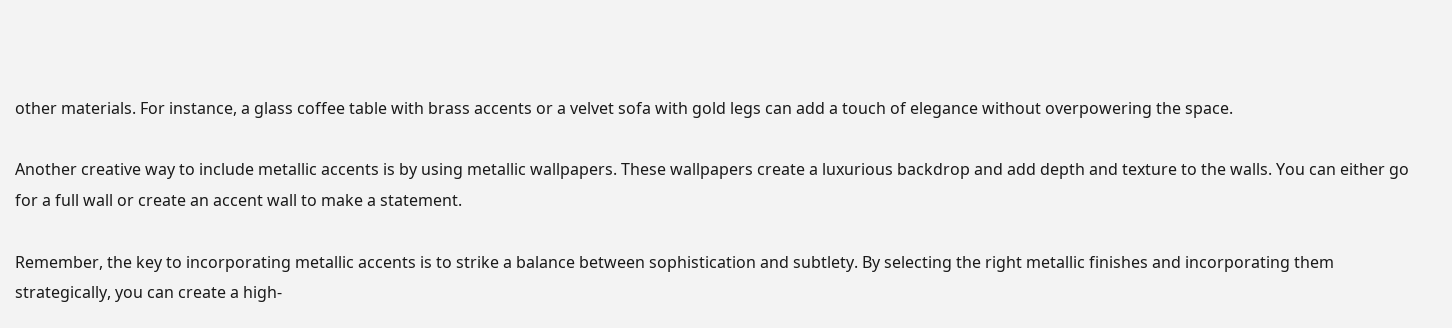other materials. For instance, a glass coffee table with brass accents or a velvet sofa with gold legs can add a touch of elegance without overpowering the space.

Another creative way to include metallic accents is by using metallic wallpapers. These wallpapers create a luxurious backdrop and add depth and texture to the walls. You can either go for a full wall or create an accent wall to make a statement.

Remember, the key to incorporating metallic accents is to strike a balance between sophistication and subtlety. By selecting the right metallic finishes and incorporating them strategically, you can create a high-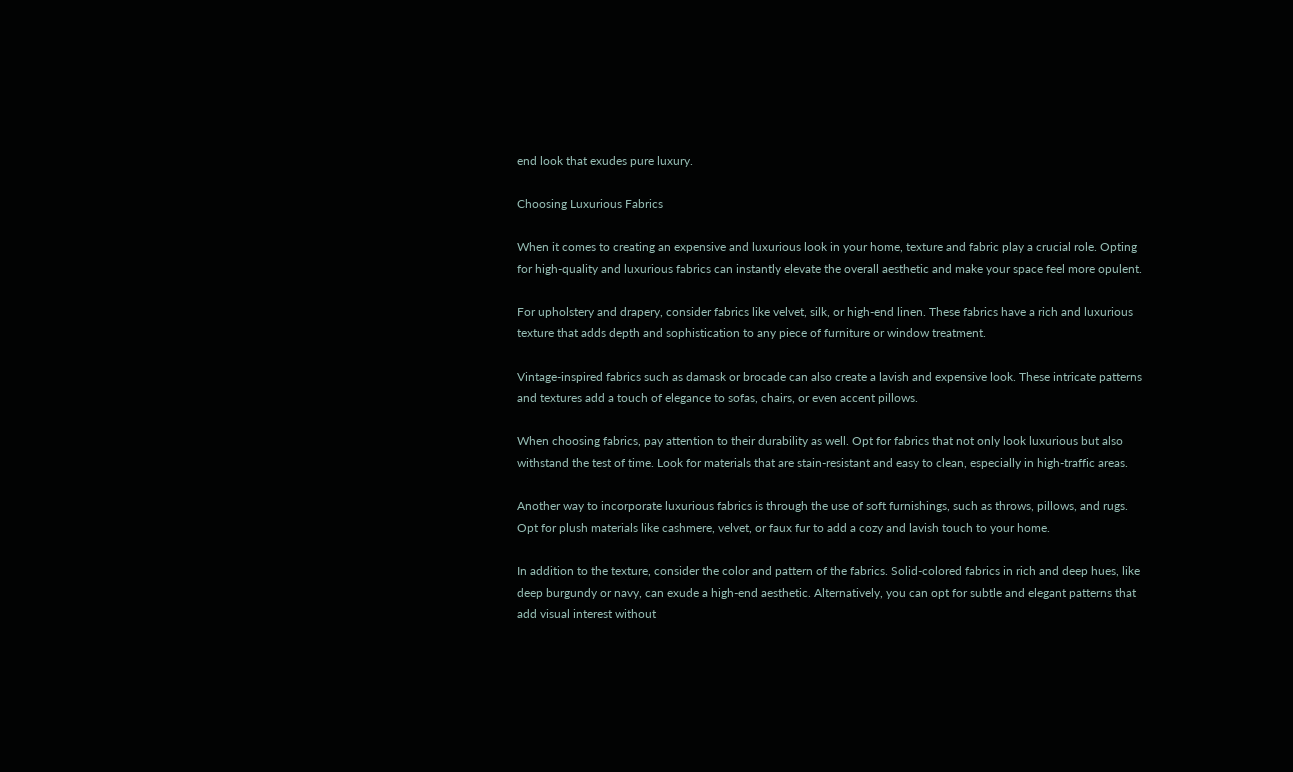end look that exudes pure luxury.

Choosing Luxurious Fabrics

When it comes to creating an expensive and luxurious look in your home, texture and fabric play a crucial role. Opting for high-quality and luxurious fabrics can instantly elevate the overall aesthetic and make your space feel more opulent.

For upholstery and drapery, consider fabrics like velvet, silk, or high-end linen. These fabrics have a rich and luxurious texture that adds depth and sophistication to any piece of furniture or window treatment.

Vintage-inspired fabrics such as damask or brocade can also create a lavish and expensive look. These intricate patterns and textures add a touch of elegance to sofas, chairs, or even accent pillows.

When choosing fabrics, pay attention to their durability as well. Opt for fabrics that not only look luxurious but also withstand the test of time. Look for materials that are stain-resistant and easy to clean, especially in high-traffic areas.

Another way to incorporate luxurious fabrics is through the use of soft furnishings, such as throws, pillows, and rugs. Opt for plush materials like cashmere, velvet, or faux fur to add a cozy and lavish touch to your home.

In addition to the texture, consider the color and pattern of the fabrics. Solid-colored fabrics in rich and deep hues, like deep burgundy or navy, can exude a high-end aesthetic. Alternatively, you can opt for subtle and elegant patterns that add visual interest without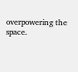overpowering the space.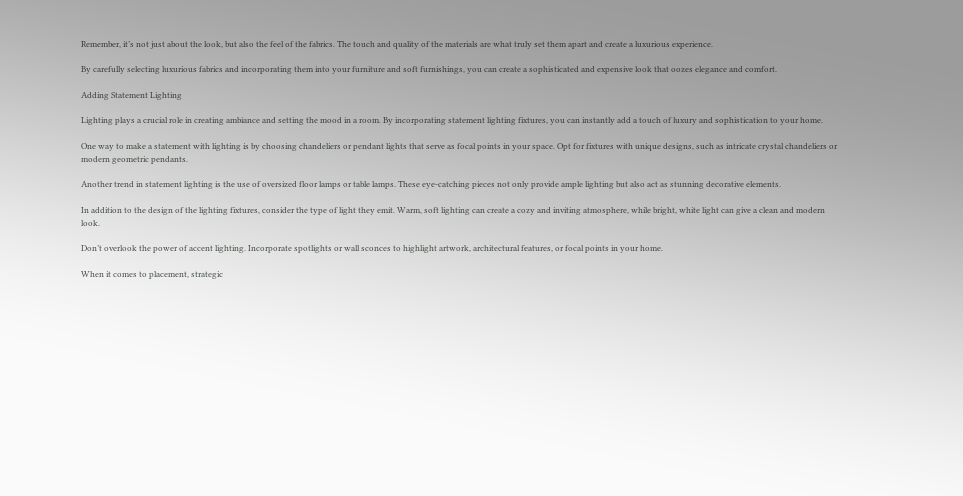Remember, it’s not just about the look, but also the feel of the fabrics. The touch and quality of the materials are what truly set them apart and create a luxurious experience.

By carefully selecting luxurious fabrics and incorporating them into your furniture and soft furnishings, you can create a sophisticated and expensive look that oozes elegance and comfort.

Adding Statement Lighting

Lighting plays a crucial role in creating ambiance and setting the mood in a room. By incorporating statement lighting fixtures, you can instantly add a touch of luxury and sophistication to your home.

One way to make a statement with lighting is by choosing chandeliers or pendant lights that serve as focal points in your space. Opt for fixtures with unique designs, such as intricate crystal chandeliers or modern geometric pendants.

Another trend in statement lighting is the use of oversized floor lamps or table lamps. These eye-catching pieces not only provide ample lighting but also act as stunning decorative elements.

In addition to the design of the lighting fixtures, consider the type of light they emit. Warm, soft lighting can create a cozy and inviting atmosphere, while bright, white light can give a clean and modern look.

Don’t overlook the power of accent lighting. Incorporate spotlights or wall sconces to highlight artwork, architectural features, or focal points in your home.

When it comes to placement, strategic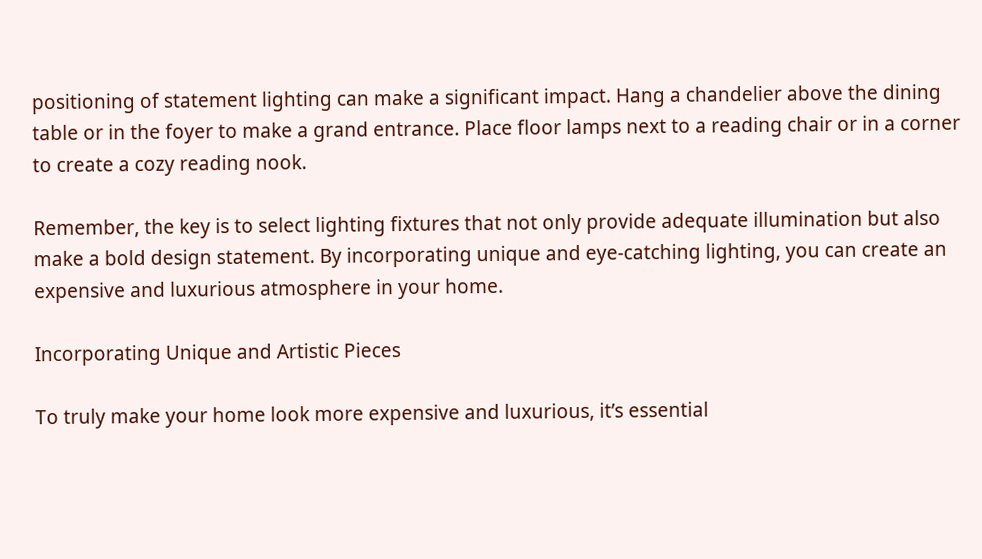positioning of statement lighting can make a significant impact. Hang a chandelier above the dining table or in the foyer to make a grand entrance. Place floor lamps next to a reading chair or in a corner to create a cozy reading nook.

Remember, the key is to select lighting fixtures that not only provide adequate illumination but also make a bold design statement. By incorporating unique and eye-catching lighting, you can create an expensive and luxurious atmosphere in your home.

Incorporating Unique and Artistic Pieces

To truly make your home look more expensive and luxurious, it’s essential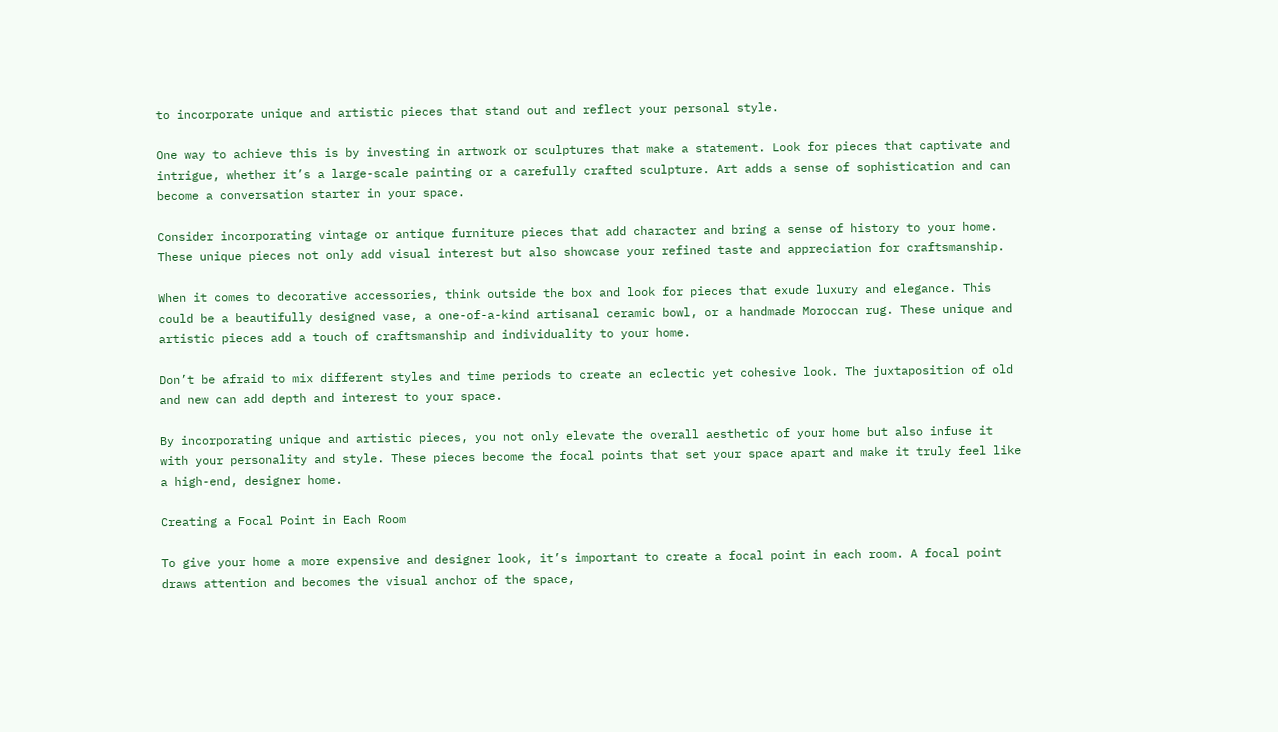to incorporate unique and artistic pieces that stand out and reflect your personal style.

One way to achieve this is by investing in artwork or sculptures that make a statement. Look for pieces that captivate and intrigue, whether it’s a large-scale painting or a carefully crafted sculpture. Art adds a sense of sophistication and can become a conversation starter in your space.

Consider incorporating vintage or antique furniture pieces that add character and bring a sense of history to your home. These unique pieces not only add visual interest but also showcase your refined taste and appreciation for craftsmanship.

When it comes to decorative accessories, think outside the box and look for pieces that exude luxury and elegance. This could be a beautifully designed vase, a one-of-a-kind artisanal ceramic bowl, or a handmade Moroccan rug. These unique and artistic pieces add a touch of craftsmanship and individuality to your home.

Don’t be afraid to mix different styles and time periods to create an eclectic yet cohesive look. The juxtaposition of old and new can add depth and interest to your space.

By incorporating unique and artistic pieces, you not only elevate the overall aesthetic of your home but also infuse it with your personality and style. These pieces become the focal points that set your space apart and make it truly feel like a high-end, designer home.

Creating a Focal Point in Each Room

To give your home a more expensive and designer look, it’s important to create a focal point in each room. A focal point draws attention and becomes the visual anchor of the space,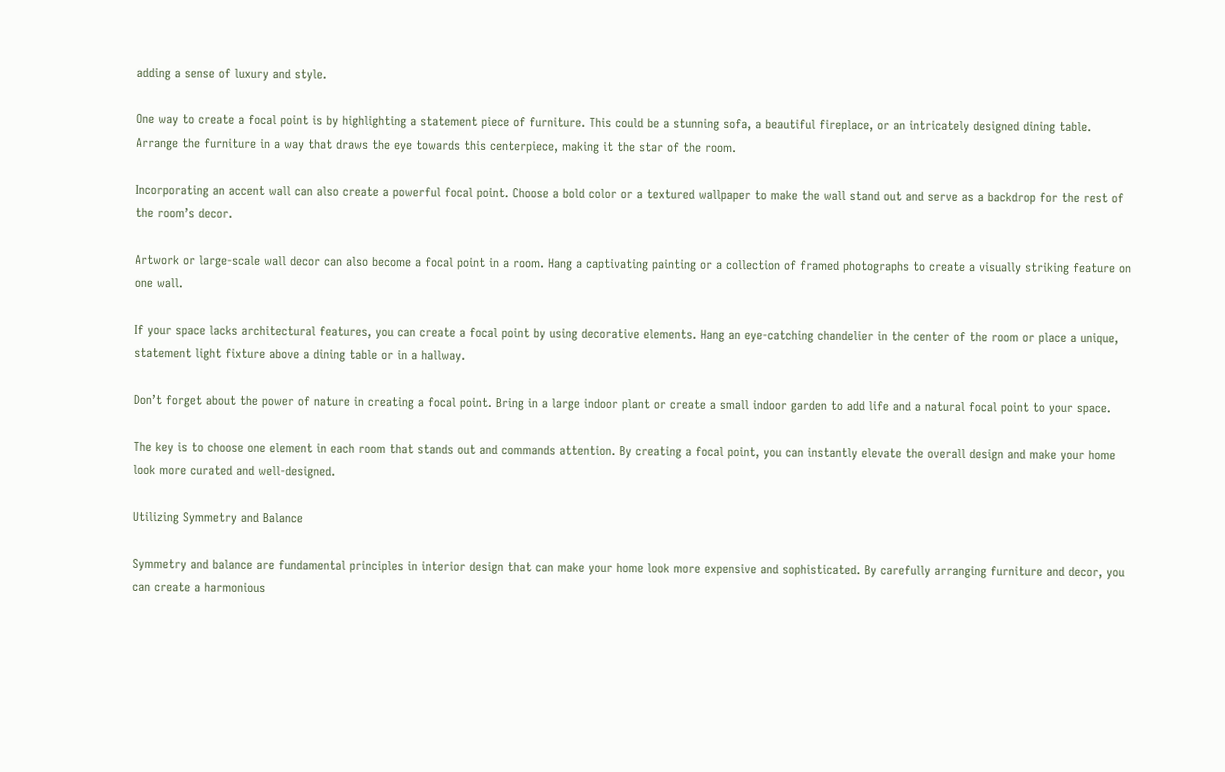adding a sense of luxury and style.

One way to create a focal point is by highlighting a statement piece of furniture. This could be a stunning sofa, a beautiful fireplace, or an intricately designed dining table. Arrange the furniture in a way that draws the eye towards this centerpiece, making it the star of the room.

Incorporating an accent wall can also create a powerful focal point. Choose a bold color or a textured wallpaper to make the wall stand out and serve as a backdrop for the rest of the room’s decor.

Artwork or large-scale wall decor can also become a focal point in a room. Hang a captivating painting or a collection of framed photographs to create a visually striking feature on one wall.

If your space lacks architectural features, you can create a focal point by using decorative elements. Hang an eye-catching chandelier in the center of the room or place a unique, statement light fixture above a dining table or in a hallway.

Don’t forget about the power of nature in creating a focal point. Bring in a large indoor plant or create a small indoor garden to add life and a natural focal point to your space.

The key is to choose one element in each room that stands out and commands attention. By creating a focal point, you can instantly elevate the overall design and make your home look more curated and well-designed.

Utilizing Symmetry and Balance

Symmetry and balance are fundamental principles in interior design that can make your home look more expensive and sophisticated. By carefully arranging furniture and decor, you can create a harmonious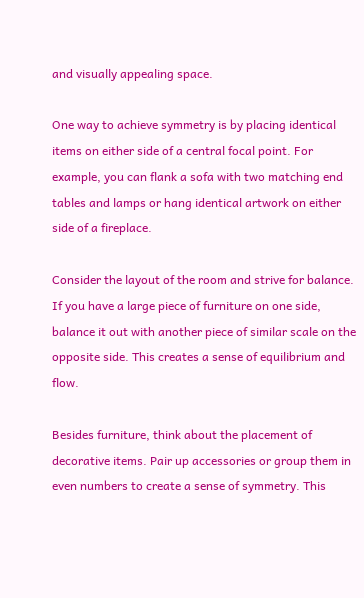and visually appealing space.

One way to achieve symmetry is by placing identical items on either side of a central focal point. For example, you can flank a sofa with two matching end tables and lamps or hang identical artwork on either side of a fireplace.

Consider the layout of the room and strive for balance. If you have a large piece of furniture on one side, balance it out with another piece of similar scale on the opposite side. This creates a sense of equilibrium and flow.

Besides furniture, think about the placement of decorative items. Pair up accessories or group them in even numbers to create a sense of symmetry. This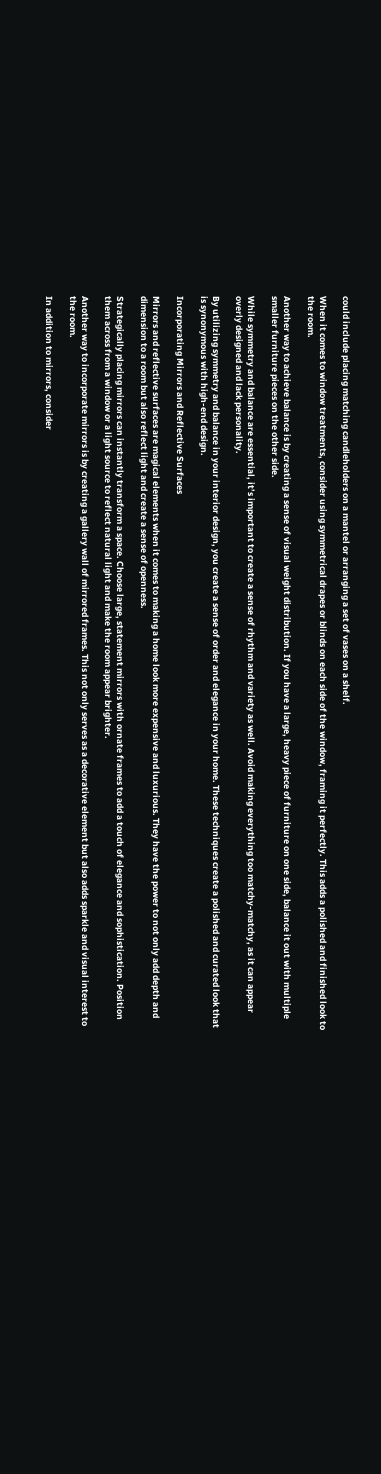could include placing matching candleholders on a mantel or arranging a set of vases on a shelf.

When it comes to window treatments, consider using symmetrical drapes or blinds on each side of the window, framing it perfectly. This adds a polished and finished look to the room.

Another way to achieve balance is by creating a sense of visual weight distribution. If you have a large, heavy piece of furniture on one side, balance it out with multiple smaller furniture pieces on the other side.

While symmetry and balance are essential, it’s important to create a sense of rhythm and variety as well. Avoid making everything too matchy-matchy, as it can appear overly designed and lack personality.

By utilizing symmetry and balance in your interior design, you create a sense of order and elegance in your home. These techniques create a polished and curated look that is synonymous with high-end design.

Incorporating Mirrors and Reflective Surfaces

Mirrors and reflective surfaces are magical elements when it comes to making a home look more expensive and luxurious. They have the power to not only add depth and dimension to a room but also reflect light and create a sense of openness.

Strategically placing mirrors can instantly transform a space. Choose large, statement mirrors with ornate frames to add a touch of elegance and sophistication. Position them across from a window or a light source to reflect natural light and make the room appear brighter.

Another way to incorporate mirrors is by creating a gallery wall of mirrored frames. This not only serves as a decorative element but also adds sparkle and visual interest to the room.

In addition to mirrors, consider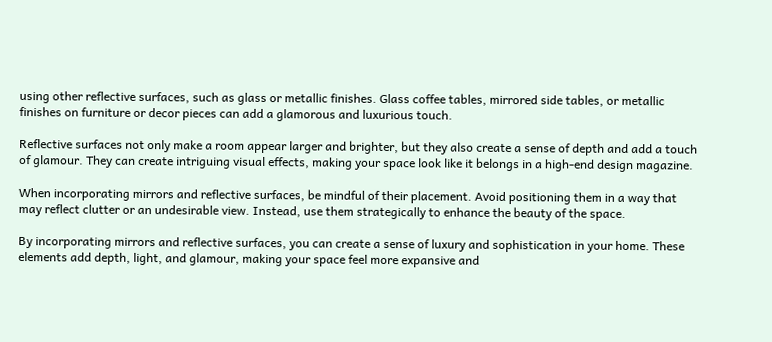using other reflective surfaces, such as glass or metallic finishes. Glass coffee tables, mirrored side tables, or metallic finishes on furniture or decor pieces can add a glamorous and luxurious touch.

Reflective surfaces not only make a room appear larger and brighter, but they also create a sense of depth and add a touch of glamour. They can create intriguing visual effects, making your space look like it belongs in a high-end design magazine.

When incorporating mirrors and reflective surfaces, be mindful of their placement. Avoid positioning them in a way that may reflect clutter or an undesirable view. Instead, use them strategically to enhance the beauty of the space.

By incorporating mirrors and reflective surfaces, you can create a sense of luxury and sophistication in your home. These elements add depth, light, and glamour, making your space feel more expansive and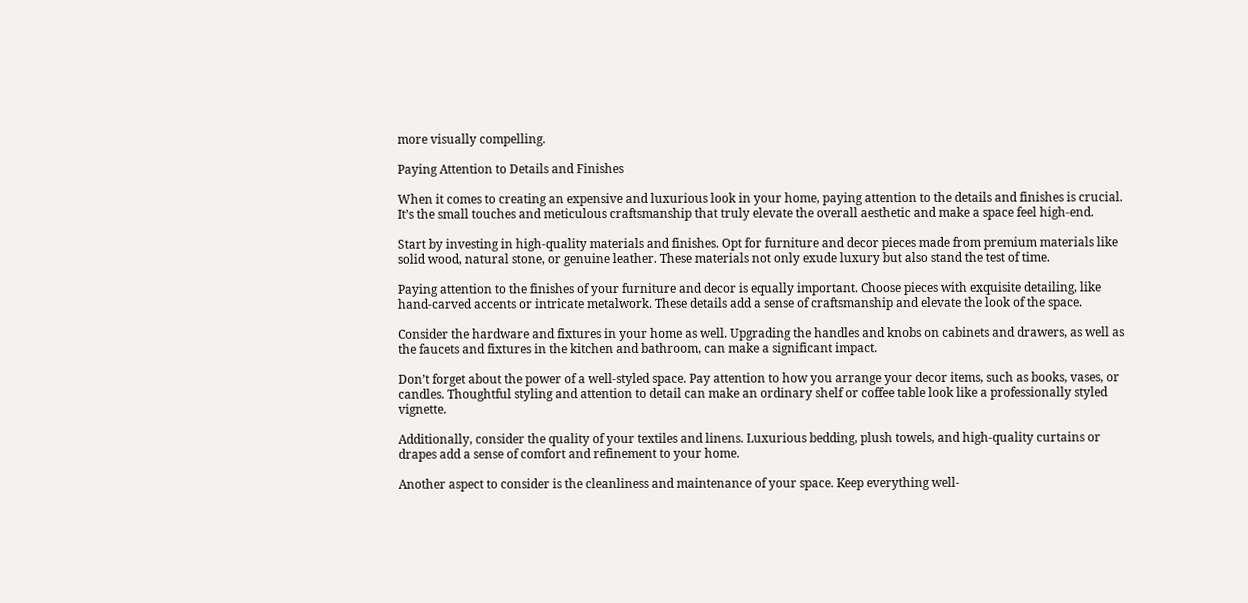more visually compelling.

Paying Attention to Details and Finishes

When it comes to creating an expensive and luxurious look in your home, paying attention to the details and finishes is crucial. It’s the small touches and meticulous craftsmanship that truly elevate the overall aesthetic and make a space feel high-end.

Start by investing in high-quality materials and finishes. Opt for furniture and decor pieces made from premium materials like solid wood, natural stone, or genuine leather. These materials not only exude luxury but also stand the test of time.

Paying attention to the finishes of your furniture and decor is equally important. Choose pieces with exquisite detailing, like hand-carved accents or intricate metalwork. These details add a sense of craftsmanship and elevate the look of the space.

Consider the hardware and fixtures in your home as well. Upgrading the handles and knobs on cabinets and drawers, as well as the faucets and fixtures in the kitchen and bathroom, can make a significant impact.

Don’t forget about the power of a well-styled space. Pay attention to how you arrange your decor items, such as books, vases, or candles. Thoughtful styling and attention to detail can make an ordinary shelf or coffee table look like a professionally styled vignette.

Additionally, consider the quality of your textiles and linens. Luxurious bedding, plush towels, and high-quality curtains or drapes add a sense of comfort and refinement to your home.

Another aspect to consider is the cleanliness and maintenance of your space. Keep everything well-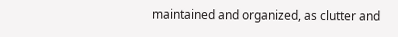maintained and organized, as clutter and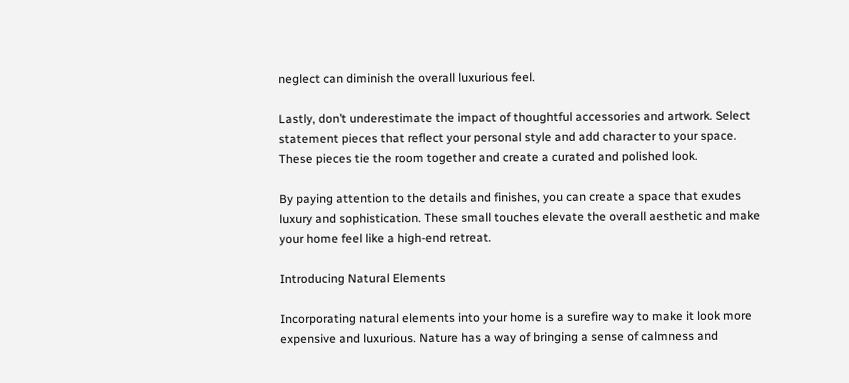neglect can diminish the overall luxurious feel.

Lastly, don’t underestimate the impact of thoughtful accessories and artwork. Select statement pieces that reflect your personal style and add character to your space. These pieces tie the room together and create a curated and polished look.

By paying attention to the details and finishes, you can create a space that exudes luxury and sophistication. These small touches elevate the overall aesthetic and make your home feel like a high-end retreat.

Introducing Natural Elements

Incorporating natural elements into your home is a surefire way to make it look more expensive and luxurious. Nature has a way of bringing a sense of calmness and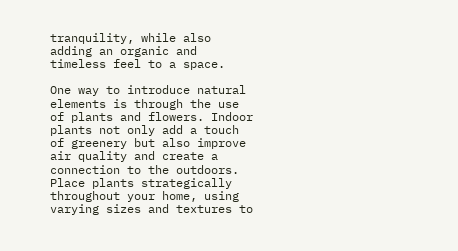tranquility, while also adding an organic and timeless feel to a space.

One way to introduce natural elements is through the use of plants and flowers. Indoor plants not only add a touch of greenery but also improve air quality and create a connection to the outdoors. Place plants strategically throughout your home, using varying sizes and textures to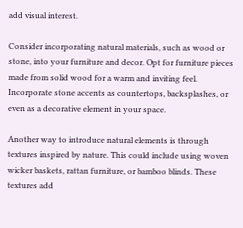add visual interest.

Consider incorporating natural materials, such as wood or stone, into your furniture and decor. Opt for furniture pieces made from solid wood for a warm and inviting feel. Incorporate stone accents as countertops, backsplashes, or even as a decorative element in your space.

Another way to introduce natural elements is through textures inspired by nature. This could include using woven wicker baskets, rattan furniture, or bamboo blinds. These textures add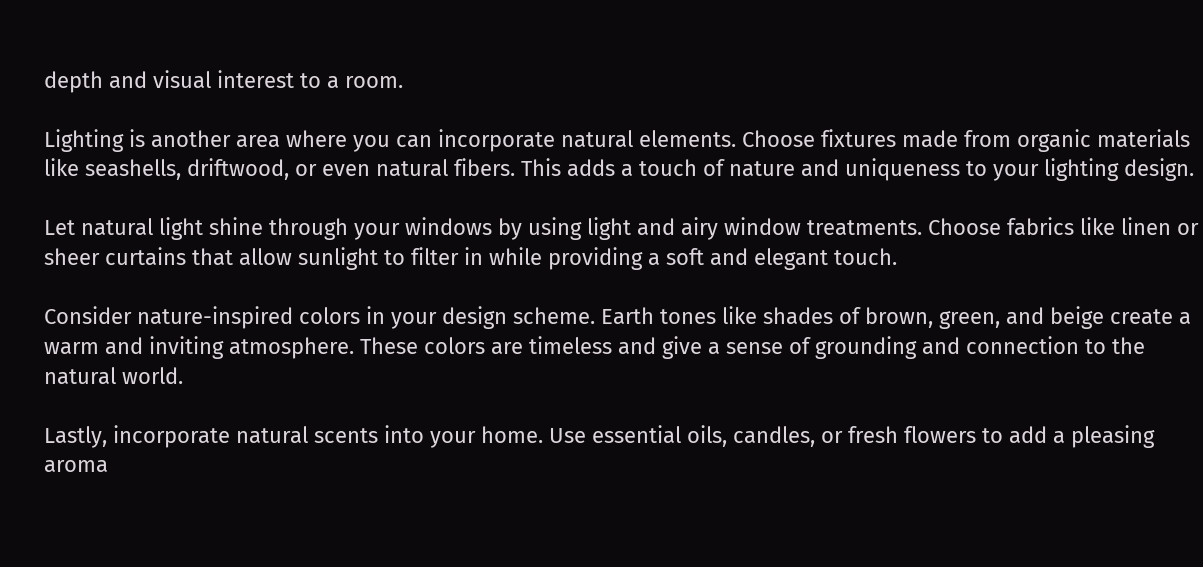depth and visual interest to a room.

Lighting is another area where you can incorporate natural elements. Choose fixtures made from organic materials like seashells, driftwood, or even natural fibers. This adds a touch of nature and uniqueness to your lighting design.

Let natural light shine through your windows by using light and airy window treatments. Choose fabrics like linen or sheer curtains that allow sunlight to filter in while providing a soft and elegant touch.

Consider nature-inspired colors in your design scheme. Earth tones like shades of brown, green, and beige create a warm and inviting atmosphere. These colors are timeless and give a sense of grounding and connection to the natural world.

Lastly, incorporate natural scents into your home. Use essential oils, candles, or fresh flowers to add a pleasing aroma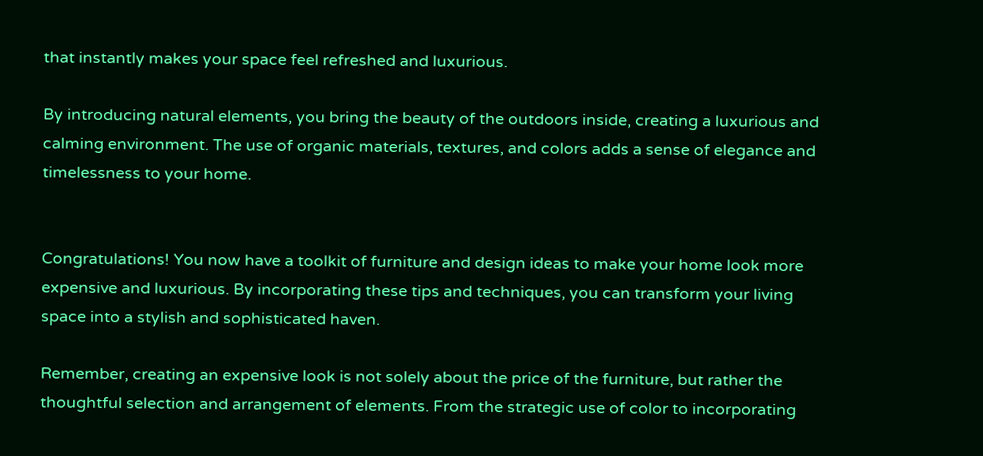that instantly makes your space feel refreshed and luxurious.

By introducing natural elements, you bring the beauty of the outdoors inside, creating a luxurious and calming environment. The use of organic materials, textures, and colors adds a sense of elegance and timelessness to your home.


Congratulations! You now have a toolkit of furniture and design ideas to make your home look more expensive and luxurious. By incorporating these tips and techniques, you can transform your living space into a stylish and sophisticated haven.

Remember, creating an expensive look is not solely about the price of the furniture, but rather the thoughtful selection and arrangement of elements. From the strategic use of color to incorporating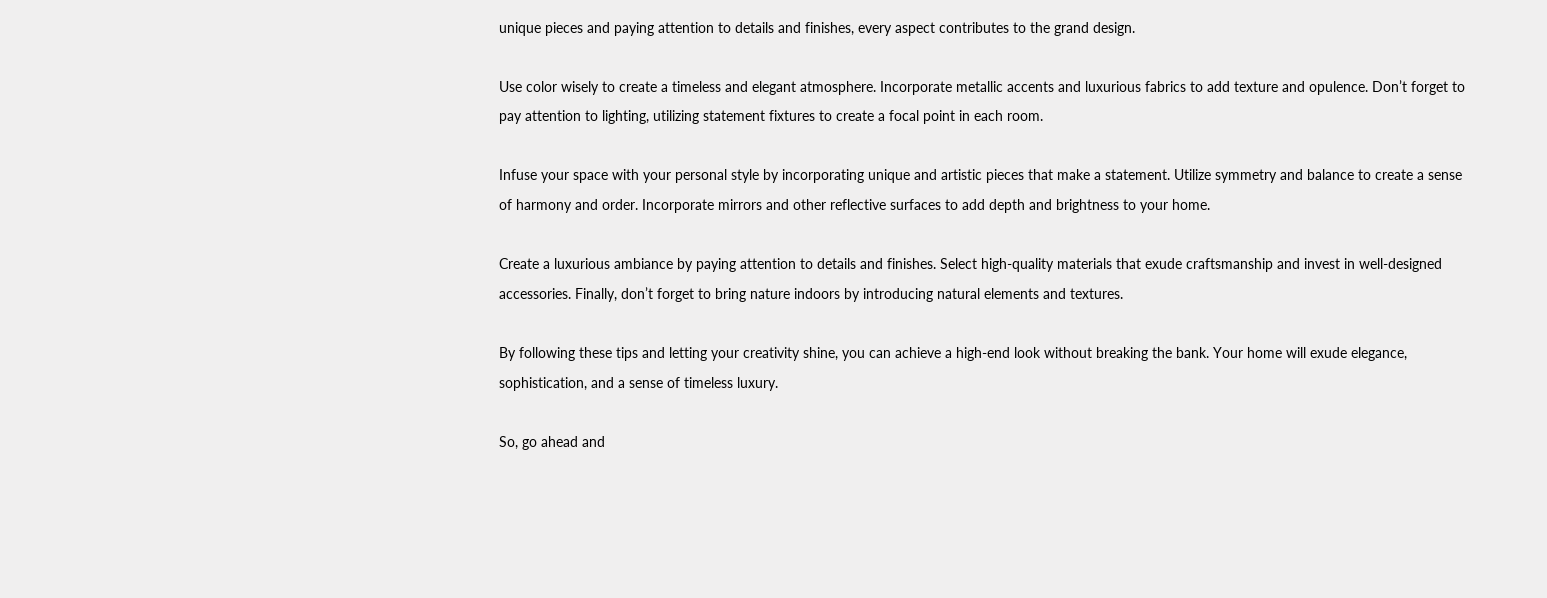unique pieces and paying attention to details and finishes, every aspect contributes to the grand design.

Use color wisely to create a timeless and elegant atmosphere. Incorporate metallic accents and luxurious fabrics to add texture and opulence. Don’t forget to pay attention to lighting, utilizing statement fixtures to create a focal point in each room.

Infuse your space with your personal style by incorporating unique and artistic pieces that make a statement. Utilize symmetry and balance to create a sense of harmony and order. Incorporate mirrors and other reflective surfaces to add depth and brightness to your home.

Create a luxurious ambiance by paying attention to details and finishes. Select high-quality materials that exude craftsmanship and invest in well-designed accessories. Finally, don’t forget to bring nature indoors by introducing natural elements and textures.

By following these tips and letting your creativity shine, you can achieve a high-end look without breaking the bank. Your home will exude elegance, sophistication, and a sense of timeless luxury.

So, go ahead and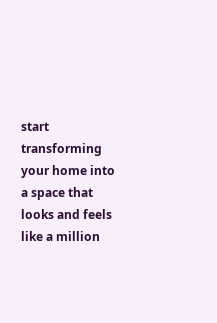start transforming your home into a space that looks and feels like a million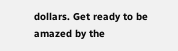dollars. Get ready to be amazed by the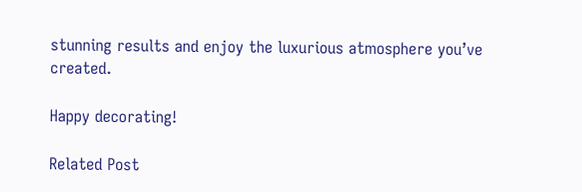stunning results and enjoy the luxurious atmosphere you’ve created.

Happy decorating!

Related Post